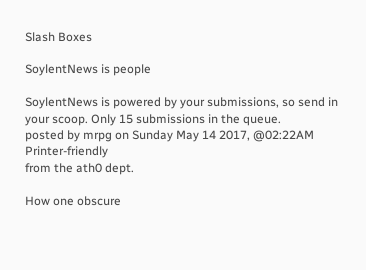Slash Boxes

SoylentNews is people

SoylentNews is powered by your submissions, so send in your scoop. Only 15 submissions in the queue.
posted by mrpg on Sunday May 14 2017, @02:22AM   Printer-friendly
from the ath0 dept.

How one obscure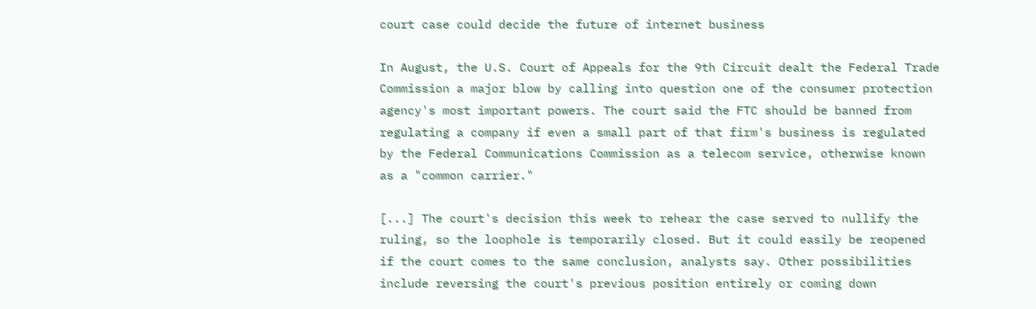court case could decide the future of internet business

In August, the U.S. Court of Appeals for the 9th Circuit dealt the Federal Trade Commission a major blow by calling into question one of the consumer protection agency's most important powers. The court said the FTC should be banned from regulating a company if even a small part of that firm's business is regulated by the Federal Communications Commission as a telecom service, otherwise known as a "common carrier."

[...] The court's decision this week to rehear the case served to nullify the ruling, so the loophole is temporarily closed. But it could easily be reopened if the court comes to the same conclusion, analysts say. Other possibilities include reversing the court's previous position entirely or coming down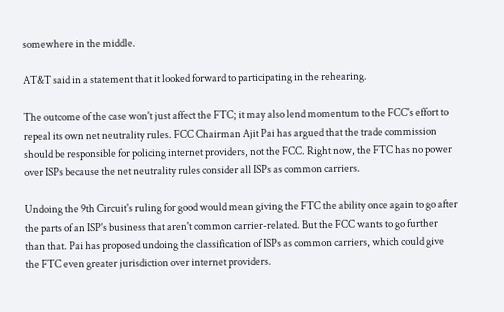somewhere in the middle.

AT&T said in a statement that it looked forward to participating in the rehearing.

The outcome of the case won't just affect the FTC; it may also lend momentum to the FCC's effort to repeal its own net neutrality rules. FCC Chairman Ajit Pai has argued that the trade commission should be responsible for policing internet providers, not the FCC. Right now, the FTC has no power over ISPs because the net neutrality rules consider all ISPs as common carriers.

Undoing the 9th Circuit's ruling for good would mean giving the FTC the ability once again to go after the parts of an ISP's business that aren't common carrier-related. But the FCC wants to go further than that. Pai has proposed undoing the classification of ISPs as common carriers, which could give the FTC even greater jurisdiction over internet providers.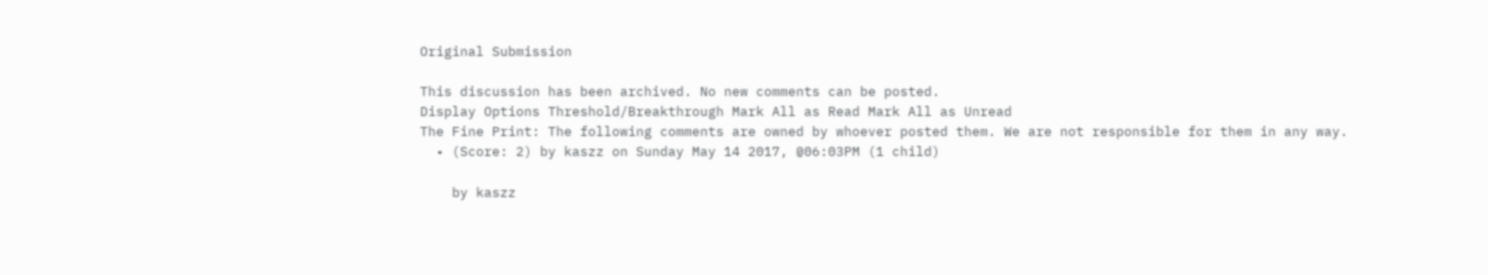Original Submission

This discussion has been archived. No new comments can be posted.
Display Options Threshold/Breakthrough Mark All as Read Mark All as Unread
The Fine Print: The following comments are owned by whoever posted them. We are not responsible for them in any way.
  • (Score: 2) by kaszz on Sunday May 14 2017, @06:03PM (1 child)

    by kaszz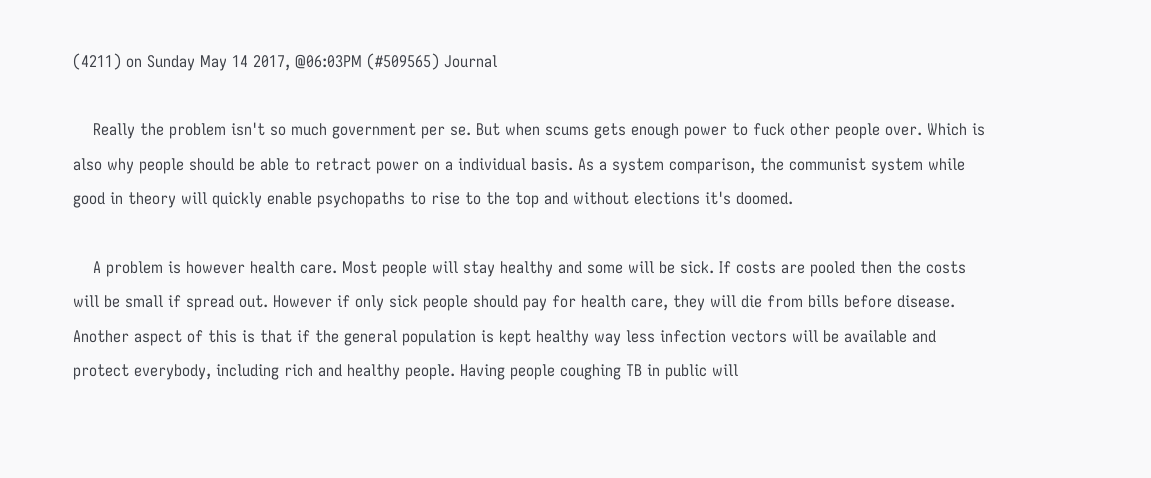(4211) on Sunday May 14 2017, @06:03PM (#509565) Journal

    Really the problem isn't so much government per se. But when scums gets enough power to fuck other people over. Which is also why people should be able to retract power on a individual basis. As a system comparison, the communist system while good in theory will quickly enable psychopaths to rise to the top and without elections it's doomed.

    A problem is however health care. Most people will stay healthy and some will be sick. If costs are pooled then the costs will be small if spread out. However if only sick people should pay for health care, they will die from bills before disease. Another aspect of this is that if the general population is kept healthy way less infection vectors will be available and protect everybody, including rich and healthy people. Having people coughing TB in public will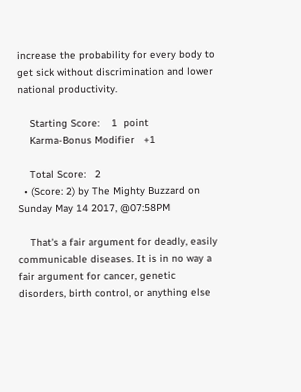increase the probability for every body to get sick without discrimination and lower national productivity.

    Starting Score:    1  point
    Karma-Bonus Modifier   +1

    Total Score:   2
  • (Score: 2) by The Mighty Buzzard on Sunday May 14 2017, @07:58PM

    That's a fair argument for deadly, easily communicable diseases. It is in no way a fair argument for cancer, genetic disorders, birth control, or anything else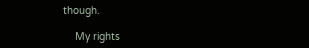though.

    My rights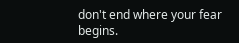don't end where your fear begins.